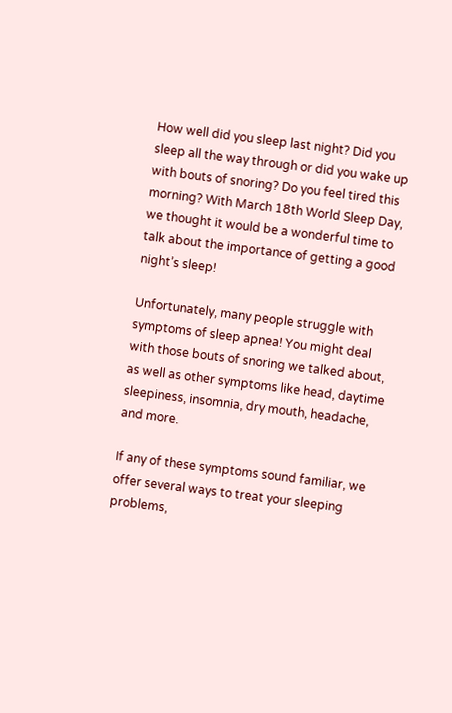How well did you sleep last night? Did you sleep all the way through or did you wake up with bouts of snoring? Do you feel tired this morning? With March 18th World Sleep Day, we thought it would be a wonderful time to talk about the importance of getting a good night’s sleep!

Unfortunately, many people struggle with symptoms of sleep apnea! You might deal with those bouts of snoring we talked about, as well as other symptoms like head, daytime sleepiness, insomnia, dry mouth, headache, and more.

If any of these symptoms sound familiar, we offer several ways to treat your sleeping problems,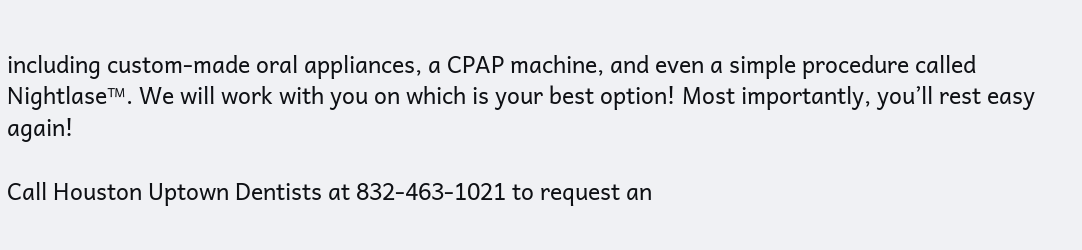including custom-made oral appliances, a CPAP machine, and even a simple procedure called Nightlase™. We will work with you on which is your best option! Most importantly, you’ll rest easy again!

Call Houston Uptown Dentists at 832-463-1021 to request an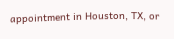appointment in Houston, TX, or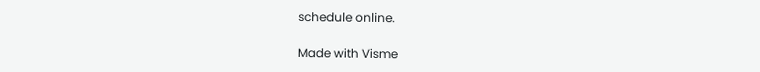schedule online.

Made with Visme